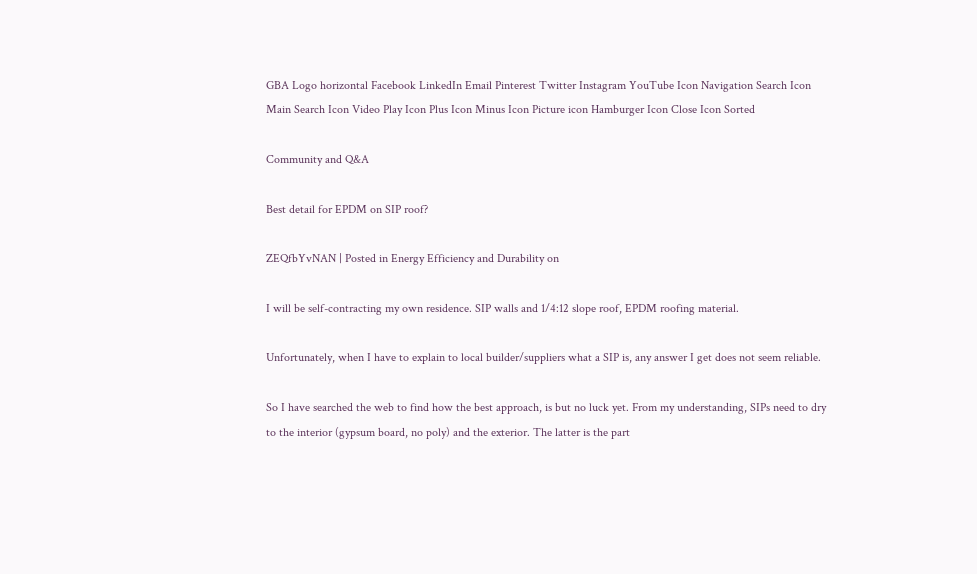GBA Logo horizontal Facebook LinkedIn Email Pinterest Twitter Instagram YouTube Icon Navigation Search Icon Main Search Icon Video Play Icon Plus Icon Minus Icon Picture icon Hamburger Icon Close Icon Sorted

Community and Q&A

Best detail for EPDM on SIP roof?

ZEQfbYvNAN | Posted in Energy Efficiency and Durability on

I will be self-contracting my own residence. SIP walls and 1/4:12 slope roof, EPDM roofing material.

Unfortunately, when I have to explain to local builder/suppliers what a SIP is, any answer I get does not seem reliable.

So I have searched the web to find how the best approach, is but no luck yet. From my understanding, SIPs need to dry to the interior (gypsum board, no poly) and the exterior. The latter is the part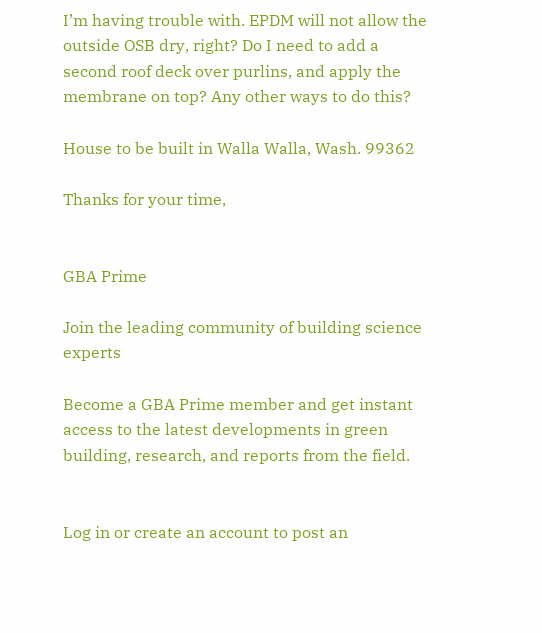I’m having trouble with. EPDM will not allow the outside OSB dry, right? Do I need to add a second roof deck over purlins, and apply the membrane on top? Any other ways to do this?

House to be built in Walla Walla, Wash. 99362

Thanks for your time,


GBA Prime

Join the leading community of building science experts

Become a GBA Prime member and get instant access to the latest developments in green building, research, and reports from the field.


Log in or create an account to post an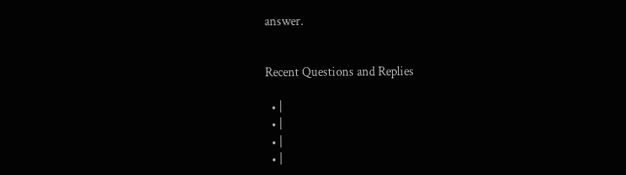answer.


Recent Questions and Replies

  • |
  • |
  • |
  • |